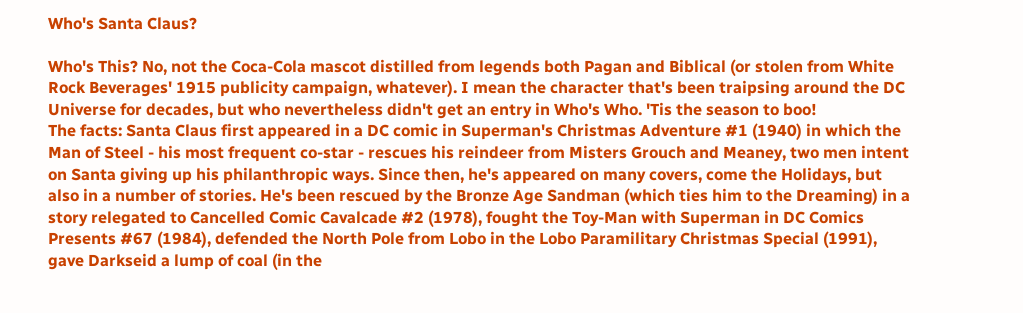Who's Santa Claus?

Who's This? No, not the Coca-Cola mascot distilled from legends both Pagan and Biblical (or stolen from White Rock Beverages' 1915 publicity campaign, whatever). I mean the character that's been traipsing around the DC Universe for decades, but who nevertheless didn't get an entry in Who's Who. 'Tis the season to boo!
The facts: Santa Claus first appeared in a DC comic in Superman's Christmas Adventure #1 (1940) in which the Man of Steel - his most frequent co-star - rescues his reindeer from Misters Grouch and Meaney, two men intent on Santa giving up his philanthropic ways. Since then, he's appeared on many covers, come the Holidays, but also in a number of stories. He's been rescued by the Bronze Age Sandman (which ties him to the Dreaming) in a story relegated to Cancelled Comic Cavalcade #2 (1978), fought the Toy-Man with Superman in DC Comics Presents #67 (1984), defended the North Pole from Lobo in the Lobo Paramilitary Christmas Special (1991), gave Darkseid a lump of coal (in the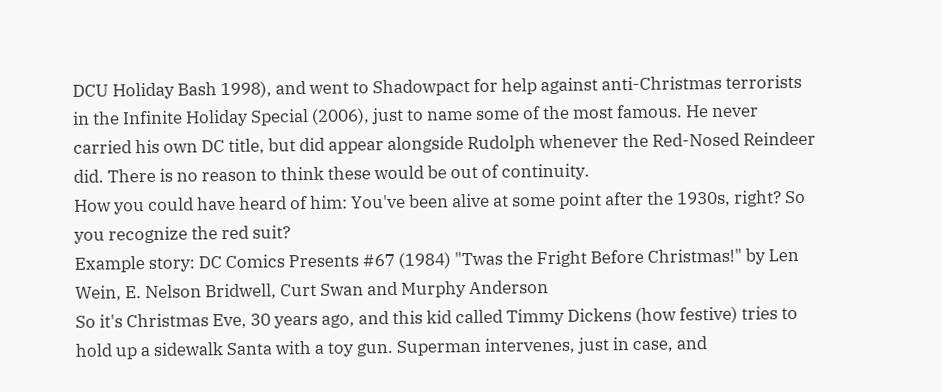DCU Holiday Bash 1998), and went to Shadowpact for help against anti-Christmas terrorists in the Infinite Holiday Special (2006), just to name some of the most famous. He never carried his own DC title, but did appear alongside Rudolph whenever the Red-Nosed Reindeer did. There is no reason to think these would be out of continuity.
How you could have heard of him: You've been alive at some point after the 1930s, right? So you recognize the red suit?
Example story: DC Comics Presents #67 (1984) "Twas the Fright Before Christmas!" by Len Wein, E. Nelson Bridwell, Curt Swan and Murphy Anderson
So it's Christmas Eve, 30 years ago, and this kid called Timmy Dickens (how festive) tries to hold up a sidewalk Santa with a toy gun. Superman intervenes, just in case, and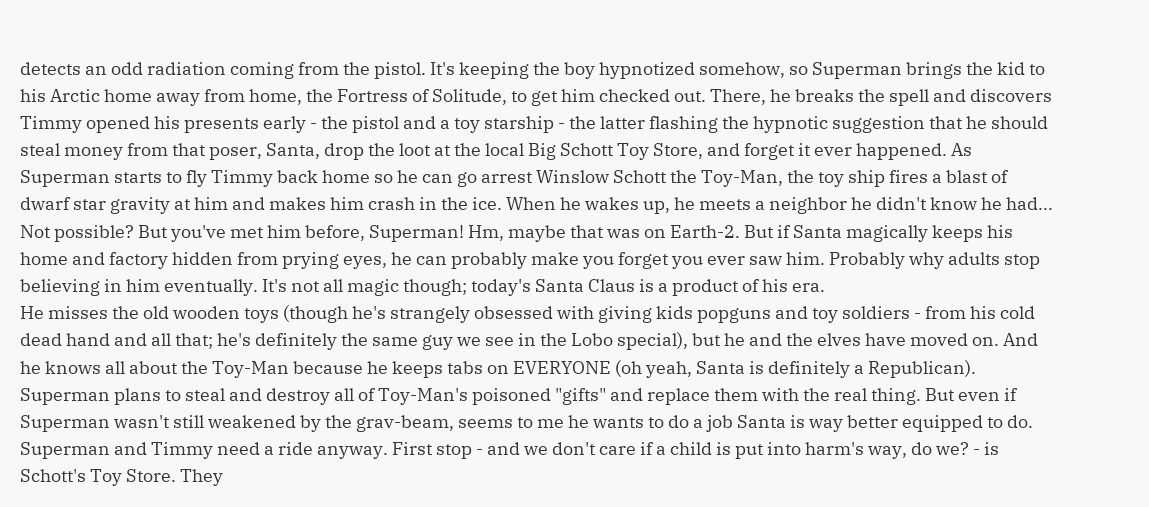detects an odd radiation coming from the pistol. It's keeping the boy hypnotized somehow, so Superman brings the kid to his Arctic home away from home, the Fortress of Solitude, to get him checked out. There, he breaks the spell and discovers Timmy opened his presents early - the pistol and a toy starship - the latter flashing the hypnotic suggestion that he should steal money from that poser, Santa, drop the loot at the local Big Schott Toy Store, and forget it ever happened. As Superman starts to fly Timmy back home so he can go arrest Winslow Schott the Toy-Man, the toy ship fires a blast of dwarf star gravity at him and makes him crash in the ice. When he wakes up, he meets a neighbor he didn't know he had...
Not possible? But you've met him before, Superman! Hm, maybe that was on Earth-2. But if Santa magically keeps his home and factory hidden from prying eyes, he can probably make you forget you ever saw him. Probably why adults stop believing in him eventually. It's not all magic though; today's Santa Claus is a product of his era.
He misses the old wooden toys (though he's strangely obsessed with giving kids popguns and toy soldiers - from his cold dead hand and all that; he's definitely the same guy we see in the Lobo special), but he and the elves have moved on. And he knows all about the Toy-Man because he keeps tabs on EVERYONE (oh yeah, Santa is definitely a Republican). Superman plans to steal and destroy all of Toy-Man's poisoned "gifts" and replace them with the real thing. But even if Superman wasn't still weakened by the grav-beam, seems to me he wants to do a job Santa is way better equipped to do.
Superman and Timmy need a ride anyway. First stop - and we don't care if a child is put into harm's way, do we? - is Schott's Toy Store. They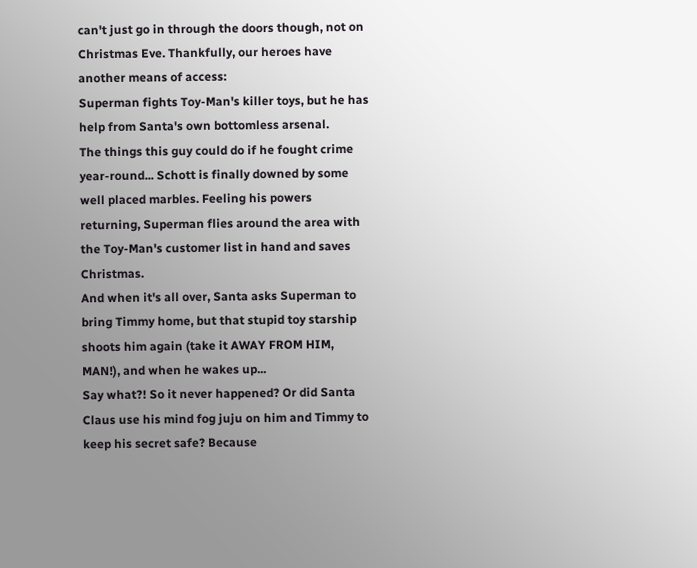can't just go in through the doors though, not on Christmas Eve. Thankfully, our heroes have another means of access:
Superman fights Toy-Man's killer toys, but he has help from Santa's own bottomless arsenal.
The things this guy could do if he fought crime year-round... Schott is finally downed by some well placed marbles. Feeling his powers returning, Superman flies around the area with the Toy-Man's customer list in hand and saves Christmas.
And when it's all over, Santa asks Superman to bring Timmy home, but that stupid toy starship shoots him again (take it AWAY FROM HIM, MAN!), and when he wakes up...
Say what?! So it never happened? Or did Santa Claus use his mind fog juju on him and Timmy to keep his secret safe? Because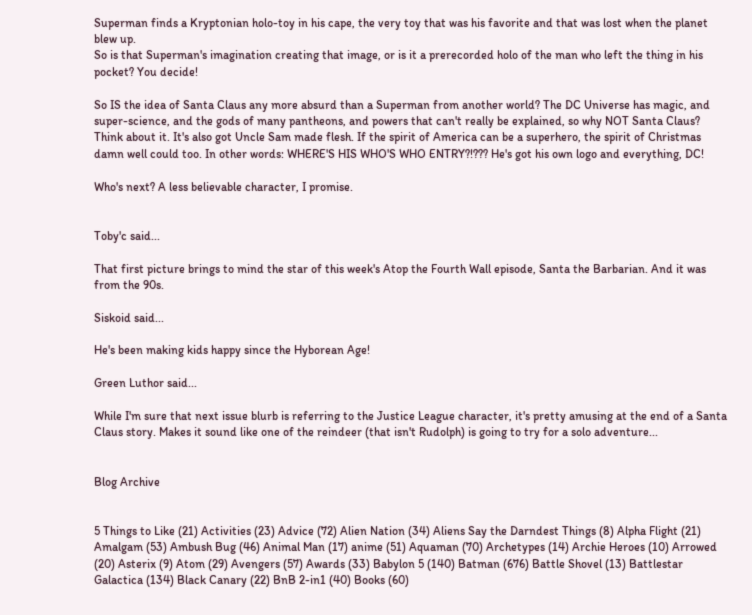Superman finds a Kryptonian holo-toy in his cape, the very toy that was his favorite and that was lost when the planet blew up.
So is that Superman's imagination creating that image, or is it a prerecorded holo of the man who left the thing in his pocket? You decide!

So IS the idea of Santa Claus any more absurd than a Superman from another world? The DC Universe has magic, and super-science, and the gods of many pantheons, and powers that can't really be explained, so why NOT Santa Claus? Think about it. It's also got Uncle Sam made flesh. If the spirit of America can be a superhero, the spirit of Christmas damn well could too. In other words: WHERE'S HIS WHO'S WHO ENTRY?!??? He's got his own logo and everything, DC!

Who's next? A less believable character, I promise.


Toby'c said...

That first picture brings to mind the star of this week's Atop the Fourth Wall episode, Santa the Barbarian. And it was from the 90s.

Siskoid said...

He's been making kids happy since the Hyborean Age!

Green Luthor said...

While I'm sure that next issue blurb is referring to the Justice League character, it's pretty amusing at the end of a Santa Claus story. Makes it sound like one of the reindeer (that isn't Rudolph) is going to try for a solo adventure...


Blog Archive


5 Things to Like (21) Activities (23) Advice (72) Alien Nation (34) Aliens Say the Darndest Things (8) Alpha Flight (21) Amalgam (53) Ambush Bug (46) Animal Man (17) anime (51) Aquaman (70) Archetypes (14) Archie Heroes (10) Arrowed (20) Asterix (9) Atom (29) Avengers (57) Awards (33) Babylon 5 (140) Batman (676) Battle Shovel (13) Battlestar Galactica (134) Black Canary (22) BnB 2-in1 (40) Books (60)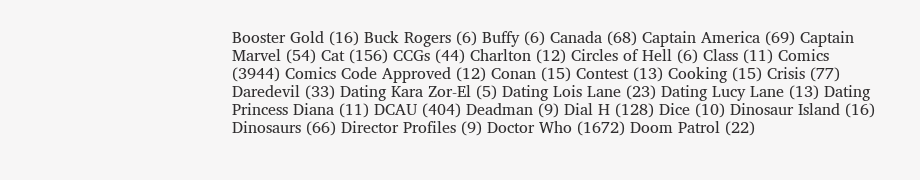Booster Gold (16) Buck Rogers (6) Buffy (6) Canada (68) Captain America (69) Captain Marvel (54) Cat (156) CCGs (44) Charlton (12) Circles of Hell (6) Class (11) Comics (3944) Comics Code Approved (12) Conan (15) Contest (13) Cooking (15) Crisis (77) Daredevil (33) Dating Kara Zor-El (5) Dating Lois Lane (23) Dating Lucy Lane (13) Dating Princess Diana (11) DCAU (404) Deadman (9) Dial H (128) Dice (10) Dinosaur Island (16) Dinosaurs (66) Director Profiles (9) Doctor Who (1672) Doom Patrol (22)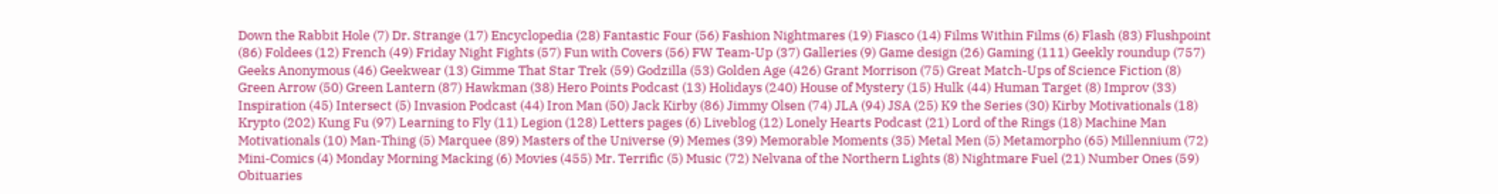Down the Rabbit Hole (7) Dr. Strange (17) Encyclopedia (28) Fantastic Four (56) Fashion Nightmares (19) Fiasco (14) Films Within Films (6) Flash (83) Flushpoint (86) Foldees (12) French (49) Friday Night Fights (57) Fun with Covers (56) FW Team-Up (37) Galleries (9) Game design (26) Gaming (111) Geekly roundup (757) Geeks Anonymous (46) Geekwear (13) Gimme That Star Trek (59) Godzilla (53) Golden Age (426) Grant Morrison (75) Great Match-Ups of Science Fiction (8) Green Arrow (50) Green Lantern (87) Hawkman (38) Hero Points Podcast (13) Holidays (240) House of Mystery (15) Hulk (44) Human Target (8) Improv (33) Inspiration (45) Intersect (5) Invasion Podcast (44) Iron Man (50) Jack Kirby (86) Jimmy Olsen (74) JLA (94) JSA (25) K9 the Series (30) Kirby Motivationals (18) Krypto (202) Kung Fu (97) Learning to Fly (11) Legion (128) Letters pages (6) Liveblog (12) Lonely Hearts Podcast (21) Lord of the Rings (18) Machine Man Motivationals (10) Man-Thing (5) Marquee (89) Masters of the Universe (9) Memes (39) Memorable Moments (35) Metal Men (5) Metamorpho (65) Millennium (72) Mini-Comics (4) Monday Morning Macking (6) Movies (455) Mr. Terrific (5) Music (72) Nelvana of the Northern Lights (8) Nightmare Fuel (21) Number Ones (59) Obituaries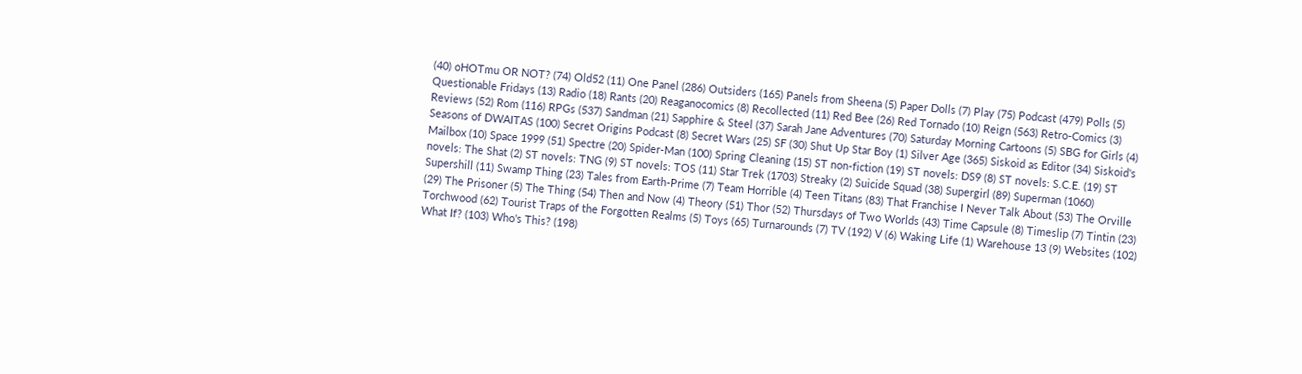(40) oHOTmu OR NOT? (74) Old52 (11) One Panel (286) Outsiders (165) Panels from Sheena (5) Paper Dolls (7) Play (75) Podcast (479) Polls (5) Questionable Fridays (13) Radio (18) Rants (20) Reaganocomics (8) Recollected (11) Red Bee (26) Red Tornado (10) Reign (563) Retro-Comics (3) Reviews (52) Rom (116) RPGs (537) Sandman (21) Sapphire & Steel (37) Sarah Jane Adventures (70) Saturday Morning Cartoons (5) SBG for Girls (4) Seasons of DWAITAS (100) Secret Origins Podcast (8) Secret Wars (25) SF (30) Shut Up Star Boy (1) Silver Age (365) Siskoid as Editor (34) Siskoid's Mailbox (10) Space 1999 (51) Spectre (20) Spider-Man (100) Spring Cleaning (15) ST non-fiction (19) ST novels: DS9 (8) ST novels: S.C.E. (19) ST novels: The Shat (2) ST novels: TNG (9) ST novels: TOS (11) Star Trek (1703) Streaky (2) Suicide Squad (38) Supergirl (89) Superman (1060) Supershill (11) Swamp Thing (23) Tales from Earth-Prime (7) Team Horrible (4) Teen Titans (83) That Franchise I Never Talk About (53) The Orville (29) The Prisoner (5) The Thing (54) Then and Now (4) Theory (51) Thor (52) Thursdays of Two Worlds (43) Time Capsule (8) Timeslip (7) Tintin (23) Torchwood (62) Tourist Traps of the Forgotten Realms (5) Toys (65) Turnarounds (7) TV (192) V (6) Waking Life (1) Warehouse 13 (9) Websites (102) What If? (103) Who's This? (198)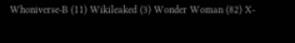Whoniverse-B (11) Wikileaked (3) Wonder Woman (82) X-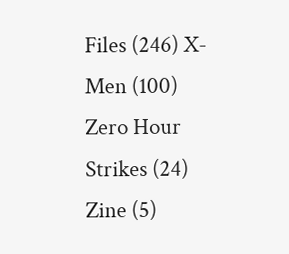Files (246) X-Men (100) Zero Hour Strikes (24) Zine (5)